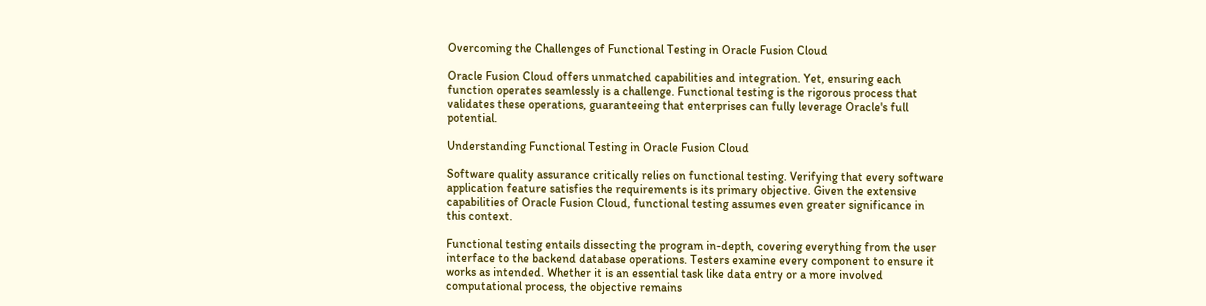Overcoming the Challenges of Functional Testing in Oracle Fusion Cloud

Oracle Fusion Cloud offers unmatched capabilities and integration. Yet, ensuring each function operates seamlessly is a challenge. Functional testing is the rigorous process that validates these operations, guaranteeing that enterprises can fully leverage Oracle's full potential.

Understanding Functional Testing in Oracle Fusion Cloud

Software quality assurance critically relies on functional testing. Verifying that every software application feature satisfies the requirements is its primary objective. Given the extensive capabilities of Oracle Fusion Cloud, functional testing assumes even greater significance in this context.

Functional testing entails dissecting the program in-depth, covering everything from the user interface to the backend database operations. Testers examine every component to ensure it works as intended. Whether it is an essential task like data entry or a more involved computational process, the objective remains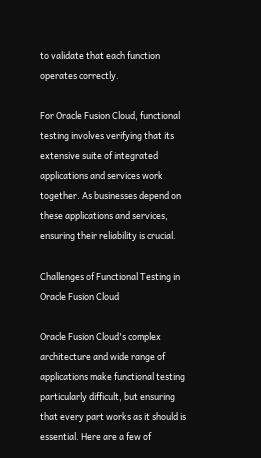to validate that each function operates correctly.

For Oracle Fusion Cloud, functional testing involves verifying that its extensive suite of integrated applications and services work together. As businesses depend on these applications and services, ensuring their reliability is crucial.

Challenges of Functional Testing in Oracle Fusion Cloud

Oracle Fusion Cloud's complex architecture and wide range of applications make functional testing particularly difficult, but ensuring that every part works as it should is essential. Here are a few of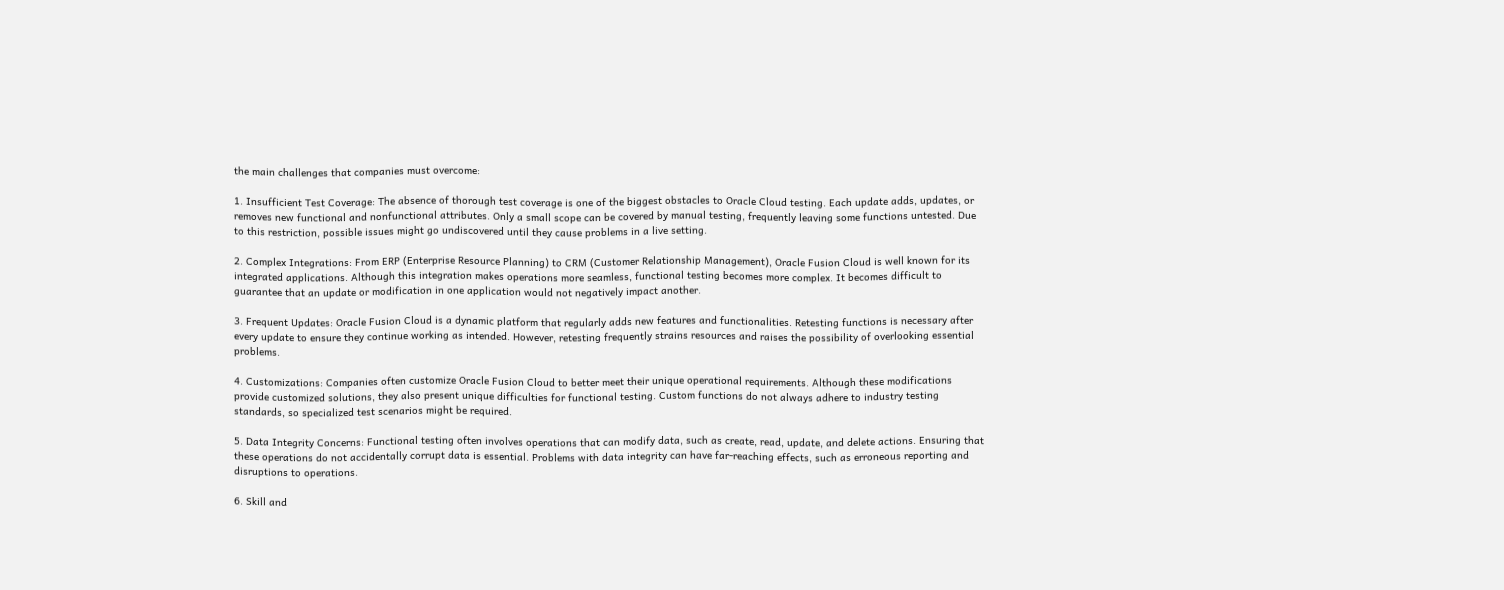the main challenges that companies must overcome:

1. Insufficient Test Coverage: The absence of thorough test coverage is one of the biggest obstacles to Oracle Cloud testing. Each update adds, updates, or removes new functional and nonfunctional attributes. Only a small scope can be covered by manual testing, frequently leaving some functions untested. Due to this restriction, possible issues might go undiscovered until they cause problems in a live setting.

2. Complex Integrations: From ERP (Enterprise Resource Planning) to CRM (Customer Relationship Management), Oracle Fusion Cloud is well known for its integrated applications. Although this integration makes operations more seamless, functional testing becomes more complex. It becomes difficult to guarantee that an update or modification in one application would not negatively impact another.

3. Frequent Updates: Oracle Fusion Cloud is a dynamic platform that regularly adds new features and functionalities. Retesting functions is necessary after every update to ensure they continue working as intended. However, retesting frequently strains resources and raises the possibility of overlooking essential problems.

4. Customizations: Companies often customize Oracle Fusion Cloud to better meet their unique operational requirements. Although these modifications provide customized solutions, they also present unique difficulties for functional testing. Custom functions do not always adhere to industry testing standards, so specialized test scenarios might be required.

5. Data Integrity Concerns: Functional testing often involves operations that can modify data, such as create, read, update, and delete actions. Ensuring that these operations do not accidentally corrupt data is essential. Problems with data integrity can have far-reaching effects, such as erroneous reporting and disruptions to operations.

6. Skill and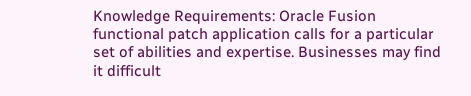Knowledge Requirements: Oracle Fusion functional patch application calls for a particular set of abilities and expertise. Businesses may find it difficult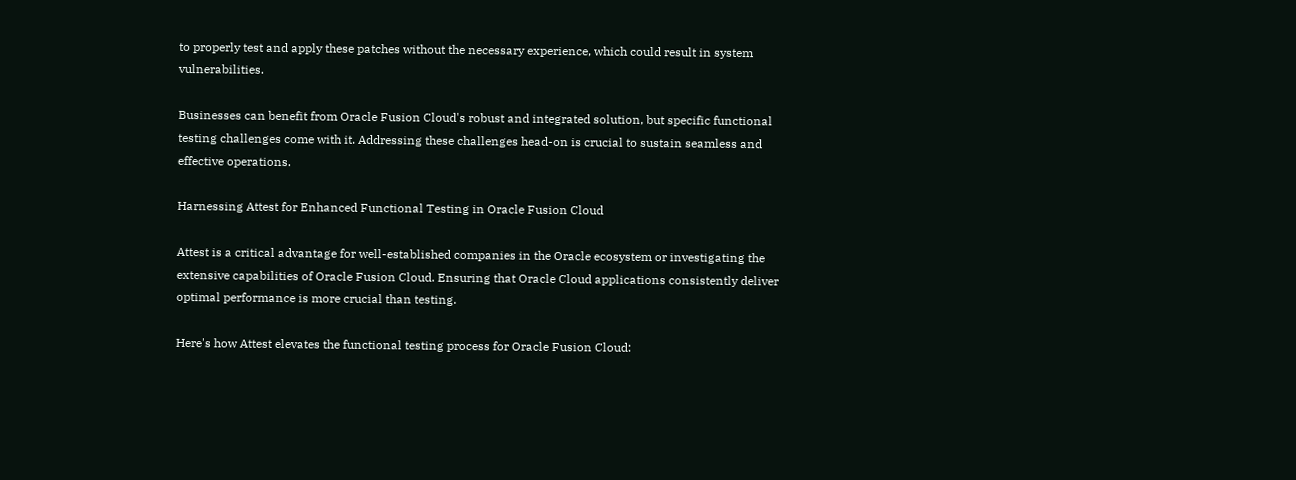to properly test and apply these patches without the necessary experience, which could result in system vulnerabilities.

Businesses can benefit from Oracle Fusion Cloud's robust and integrated solution, but specific functional testing challenges come with it. Addressing these challenges head-on is crucial to sustain seamless and effective operations.

Harnessing Attest for Enhanced Functional Testing in Oracle Fusion Cloud

Attest is a critical advantage for well-established companies in the Oracle ecosystem or investigating the extensive capabilities of Oracle Fusion Cloud. Ensuring that Oracle Cloud applications consistently deliver optimal performance is more crucial than testing.

Here's how Attest elevates the functional testing process for Oracle Fusion Cloud: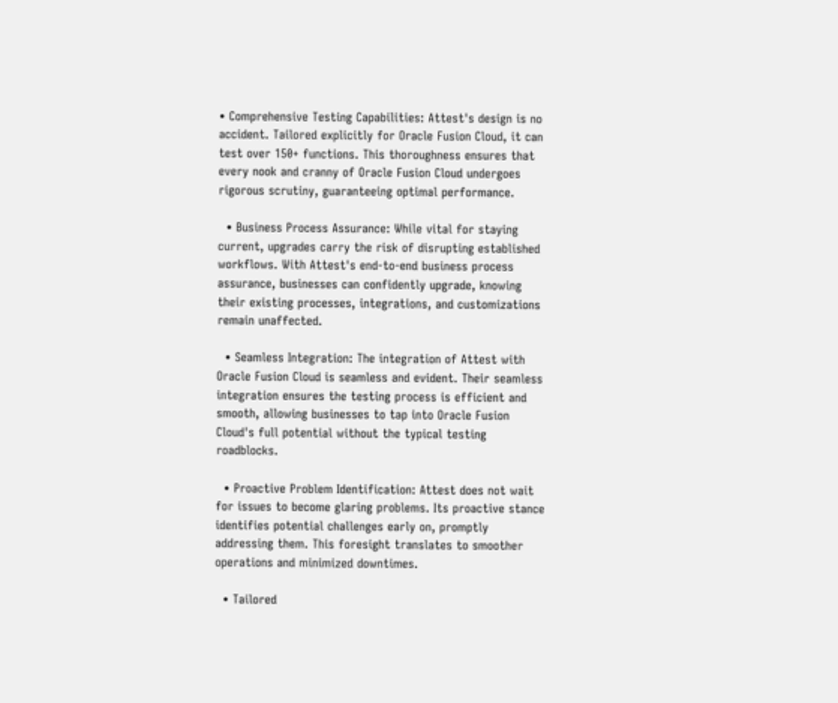• Comprehensive Testing Capabilities: Attest's design is no accident. Tailored explicitly for Oracle Fusion Cloud, it can test over 150+ functions. This thoroughness ensures that every nook and cranny of Oracle Fusion Cloud undergoes rigorous scrutiny, guaranteeing optimal performance.

  • Business Process Assurance: While vital for staying current, upgrades carry the risk of disrupting established workflows. With Attest's end-to-end business process assurance, businesses can confidently upgrade, knowing their existing processes, integrations, and customizations remain unaffected.

  • Seamless Integration: The integration of Attest with Oracle Fusion Cloud is seamless and evident. Their seamless integration ensures the testing process is efficient and smooth, allowing businesses to tap into Oracle Fusion Cloud's full potential without the typical testing roadblocks.

  • Proactive Problem Identification: Attest does not wait for issues to become glaring problems. Its proactive stance identifies potential challenges early on, promptly addressing them. This foresight translates to smoother operations and minimized downtimes.

  • Tailored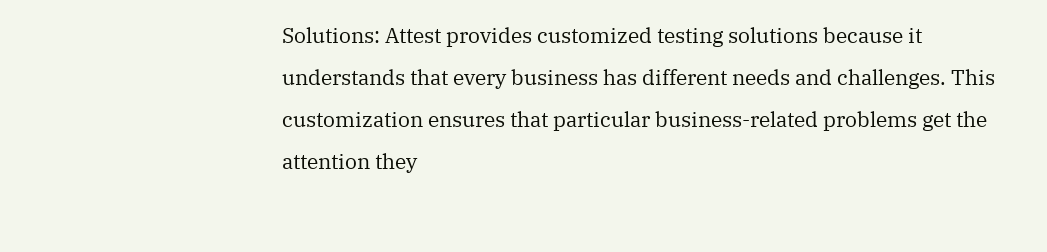Solutions: Attest provides customized testing solutions because it understands that every business has different needs and challenges. This customization ensures that particular business-related problems get the attention they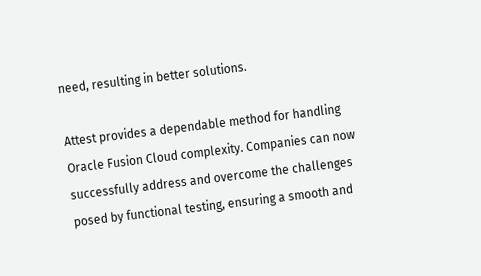need, resulting in better solutions.

Attest provides a dependable method for handling Oracle Fusion Cloud complexity. Companies can now successfully address and overcome the challenges posed by functional testing, ensuring a smooth and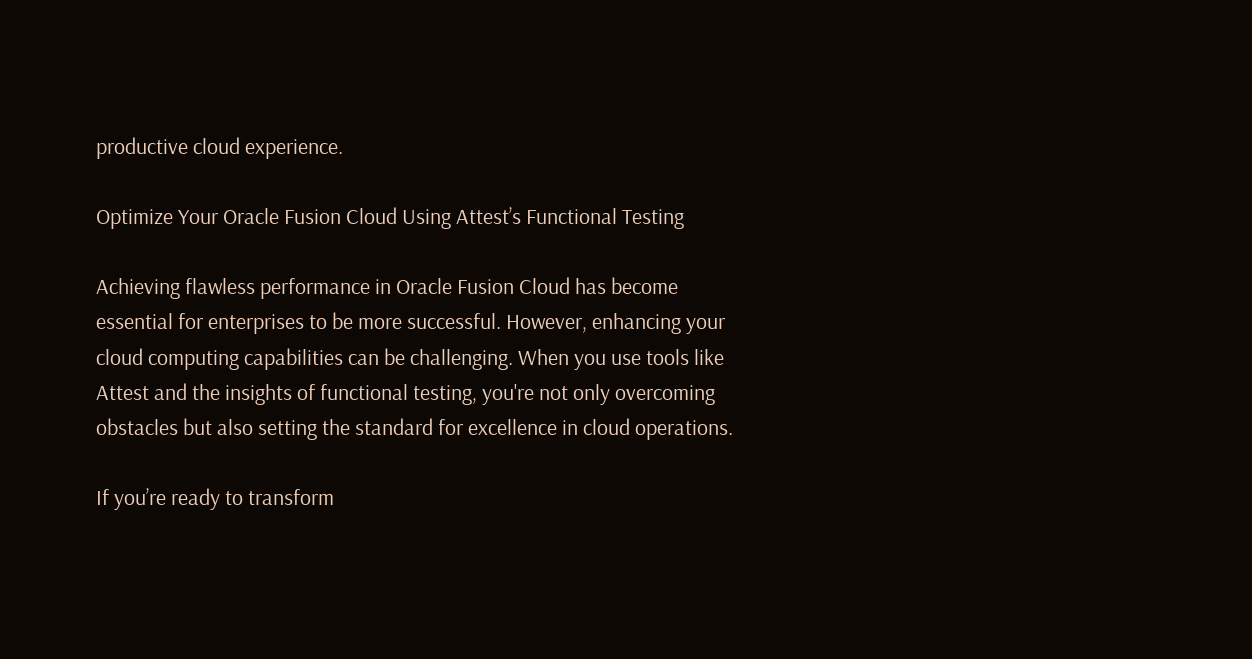productive cloud experience.

Optimize Your Oracle Fusion Cloud Using Attest’s Functional Testing

Achieving flawless performance in Oracle Fusion Cloud has become essential for enterprises to be more successful. However, enhancing your cloud computing capabilities can be challenging. When you use tools like Attest and the insights of functional testing, you're not only overcoming obstacles but also setting the standard for excellence in cloud operations.

If you’re ready to transform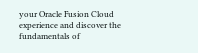your Oracle Fusion Cloud experience and discover the fundamentals of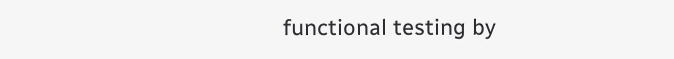functional testing by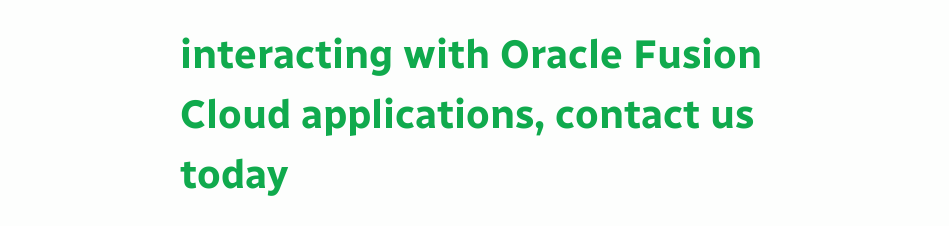interacting with Oracle Fusion Cloud applications, contact us today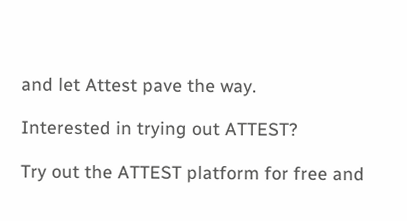and let Attest pave the way.

Interested in trying out ATTEST?

Try out the ATTEST platform for free and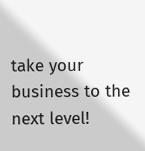take your business to the next level!